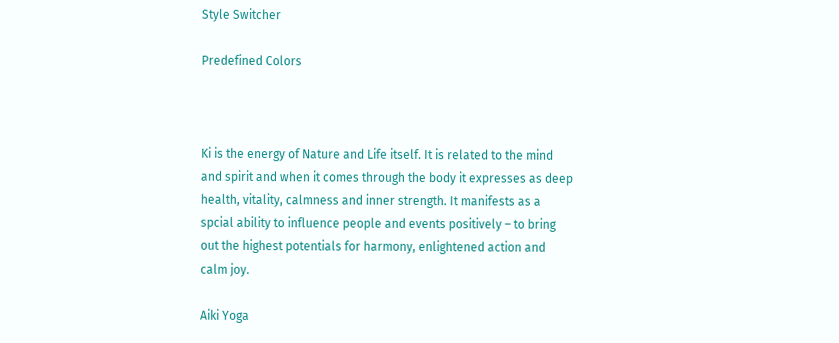Style Switcher

Predefined Colors



Ki is the energy of Nature and Life itself. It is related to the mind and spirit and when it comes through the body it expresses as deep health, vitality, calmness and inner strength. It manifests as a spcial ability to influence people and events positively – to bring out the highest potentials for harmony, enlightened action and calm joy.

Aiki Yoga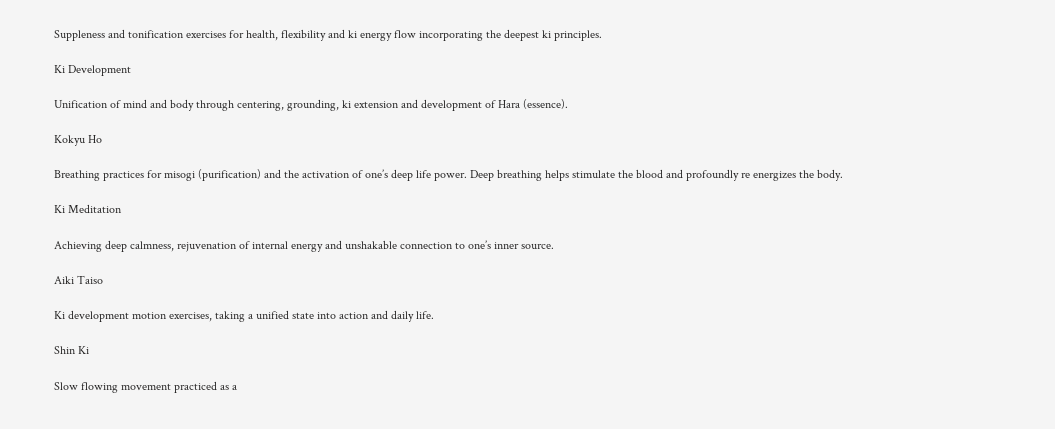Suppleness and tonification exercises for health, flexibility and ki energy flow incorporating the deepest ki principles.

Ki Development

Unification of mind and body through centering, grounding, ki extension and development of Hara (essence).

Kokyu Ho

Breathing practices for misogi (purification) and the activation of one’s deep life power. Deep breathing helps stimulate the blood and profoundly re energizes the body.

Ki Meditation

Achieving deep calmness, rejuvenation of internal energy and unshakable connection to one’s inner source.

Aiki Taiso

Ki development motion exercises, taking a unified state into action and daily life.

Shin Ki

Slow flowing movement practiced as a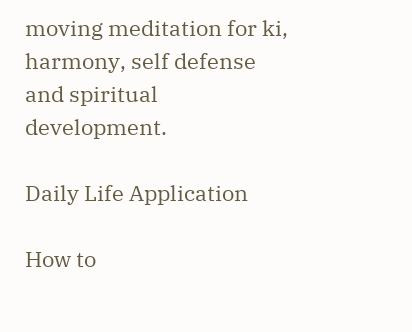moving meditation for ki, harmony, self defense and spiritual development.

Daily Life Application

How to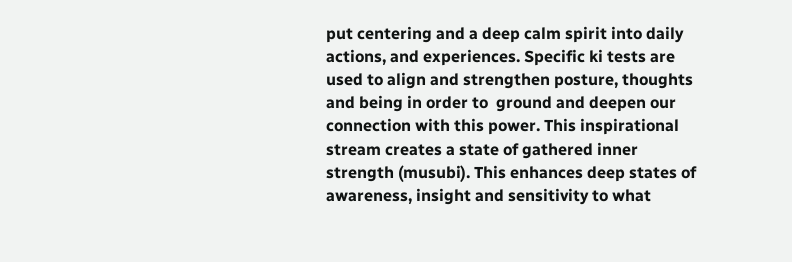put centering and a deep calm spirit into daily actions, and experiences. Specific ki tests are used to align and strengthen posture, thoughts and being in order to  ground and deepen our connection with this power. This inspirational stream creates a state of gathered inner strength (musubi). This enhances deep states of awareness, insight and sensitivity to what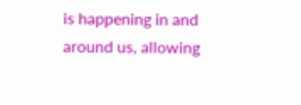is happening in and around us, allowing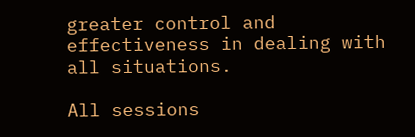greater control and effectiveness in dealing with all situations.

All sessions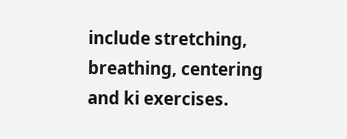include stretching, breathing, centering and ki exercises.